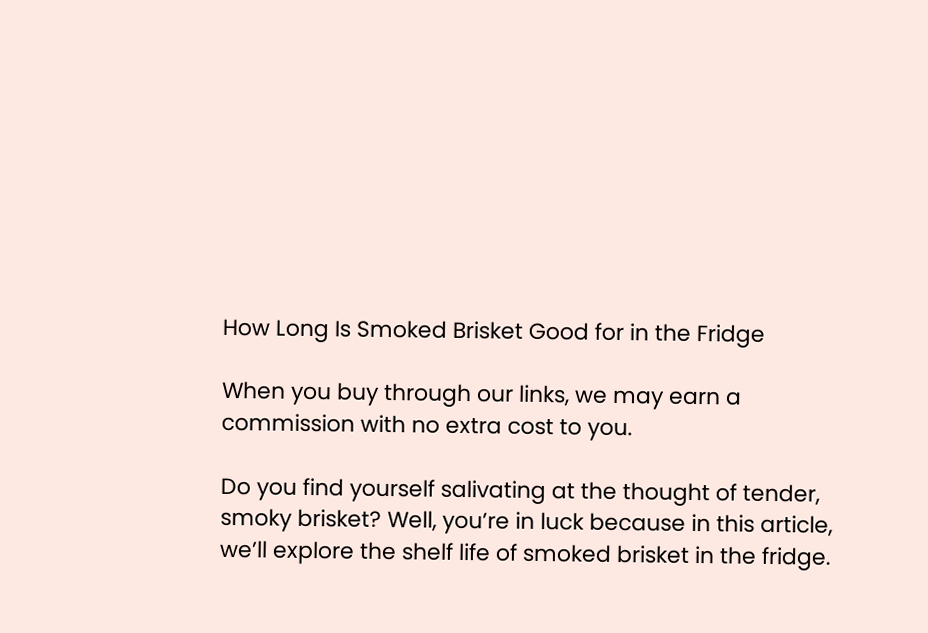How Long Is Smoked Brisket Good for in the Fridge

When you buy through our links, we may earn a commission with no extra cost to you.

Do you find yourself salivating at the thought of tender, smoky brisket? Well, you’re in luck because in this article, we’ll explore the shelf life of smoked brisket in the fridge.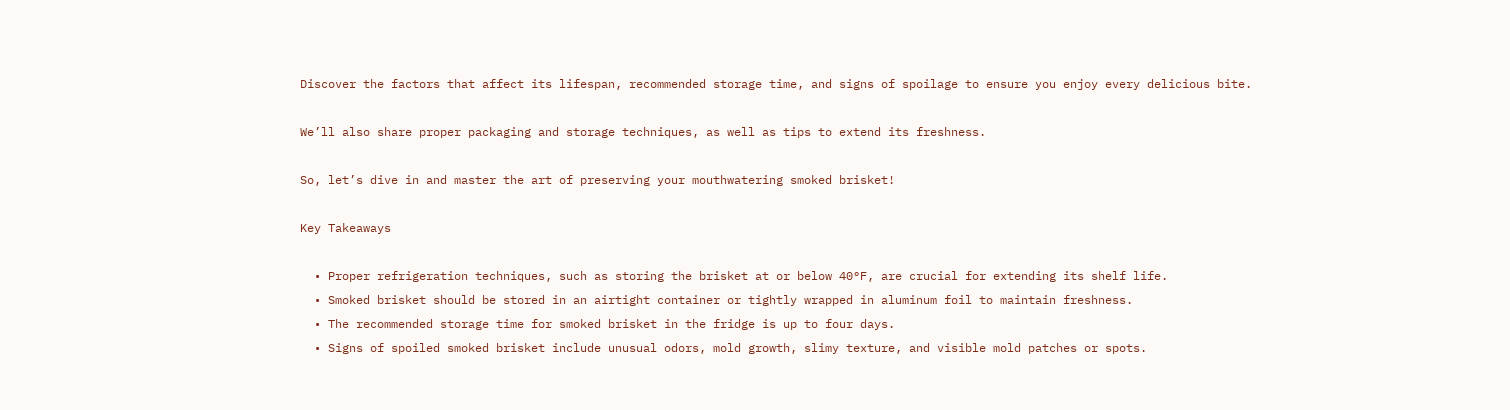Discover the factors that affect its lifespan, recommended storage time, and signs of spoilage to ensure you enjoy every delicious bite.

We’ll also share proper packaging and storage techniques, as well as tips to extend its freshness.

So, let’s dive in and master the art of preserving your mouthwatering smoked brisket!

Key Takeaways

  • Proper refrigeration techniques, such as storing the brisket at or below 40°F, are crucial for extending its shelf life.
  • Smoked brisket should be stored in an airtight container or tightly wrapped in aluminum foil to maintain freshness.
  • The recommended storage time for smoked brisket in the fridge is up to four days.
  • Signs of spoiled smoked brisket include unusual odors, mold growth, slimy texture, and visible mold patches or spots.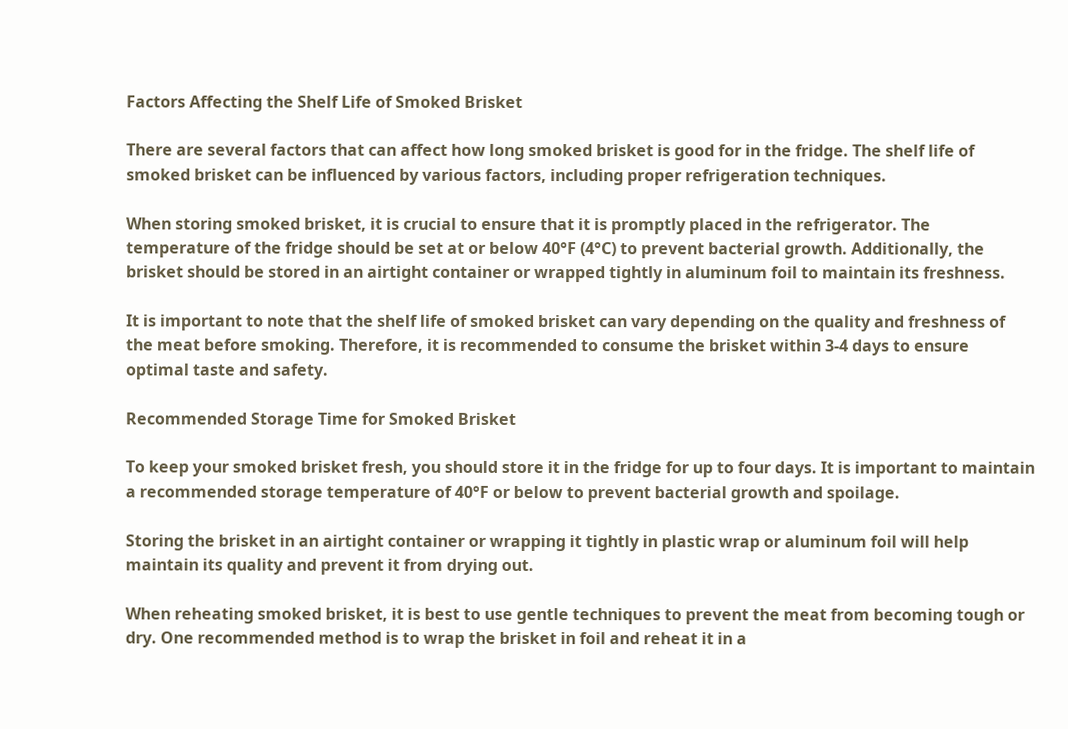Factors Affecting the Shelf Life of Smoked Brisket

There are several factors that can affect how long smoked brisket is good for in the fridge. The shelf life of smoked brisket can be influenced by various factors, including proper refrigeration techniques.

When storing smoked brisket, it is crucial to ensure that it is promptly placed in the refrigerator. The temperature of the fridge should be set at or below 40°F (4°C) to prevent bacterial growth. Additionally, the brisket should be stored in an airtight container or wrapped tightly in aluminum foil to maintain its freshness.

It is important to note that the shelf life of smoked brisket can vary depending on the quality and freshness of the meat before smoking. Therefore, it is recommended to consume the brisket within 3-4 days to ensure optimal taste and safety.

Recommended Storage Time for Smoked Brisket

To keep your smoked brisket fresh, you should store it in the fridge for up to four days. It is important to maintain a recommended storage temperature of 40°F or below to prevent bacterial growth and spoilage.

Storing the brisket in an airtight container or wrapping it tightly in plastic wrap or aluminum foil will help maintain its quality and prevent it from drying out.

When reheating smoked brisket, it is best to use gentle techniques to prevent the meat from becoming tough or dry. One recommended method is to wrap the brisket in foil and reheat it in a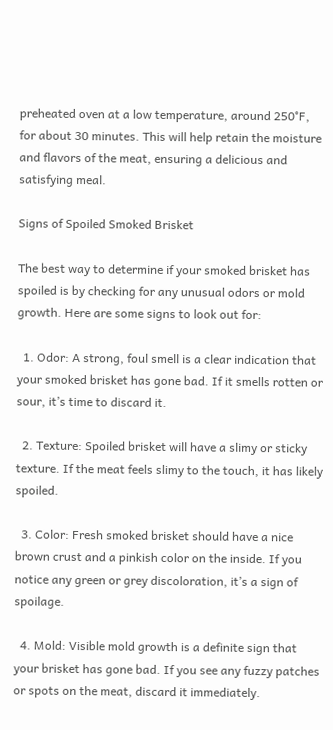preheated oven at a low temperature, around 250°F, for about 30 minutes. This will help retain the moisture and flavors of the meat, ensuring a delicious and satisfying meal.

Signs of Spoiled Smoked Brisket

The best way to determine if your smoked brisket has spoiled is by checking for any unusual odors or mold growth. Here are some signs to look out for:

  1. Odor: A strong, foul smell is a clear indication that your smoked brisket has gone bad. If it smells rotten or sour, it’s time to discard it.

  2. Texture: Spoiled brisket will have a slimy or sticky texture. If the meat feels slimy to the touch, it has likely spoiled.

  3. Color: Fresh smoked brisket should have a nice brown crust and a pinkish color on the inside. If you notice any green or grey discoloration, it’s a sign of spoilage.

  4. Mold: Visible mold growth is a definite sign that your brisket has gone bad. If you see any fuzzy patches or spots on the meat, discard it immediately.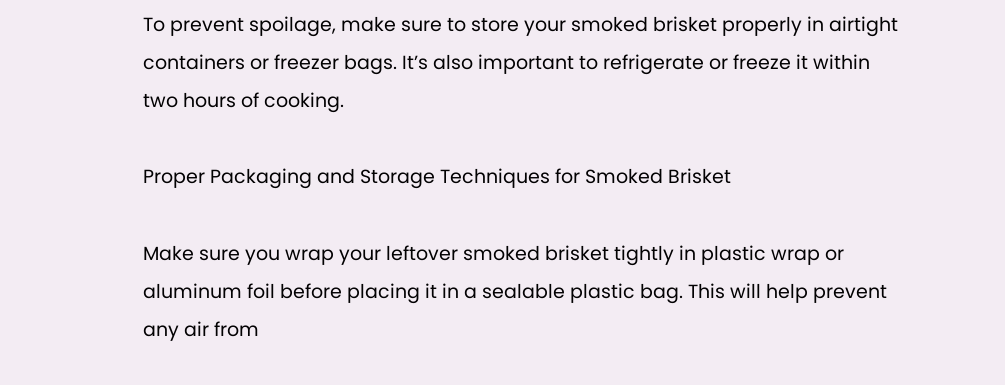To prevent spoilage, make sure to store your smoked brisket properly in airtight containers or freezer bags. It’s also important to refrigerate or freeze it within two hours of cooking.

Proper Packaging and Storage Techniques for Smoked Brisket

Make sure you wrap your leftover smoked brisket tightly in plastic wrap or aluminum foil before placing it in a sealable plastic bag. This will help prevent any air from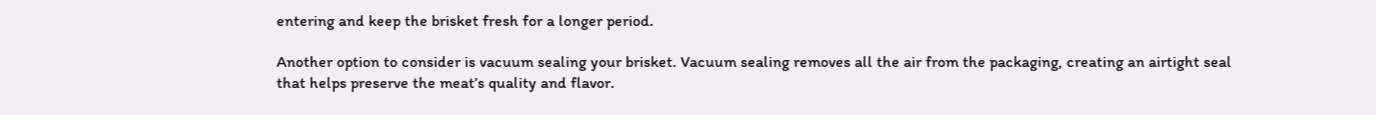entering and keep the brisket fresh for a longer period.

Another option to consider is vacuum sealing your brisket. Vacuum sealing removes all the air from the packaging, creating an airtight seal that helps preserve the meat’s quality and flavor.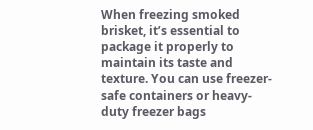When freezing smoked brisket, it’s essential to package it properly to maintain its taste and texture. You can use freezer-safe containers or heavy-duty freezer bags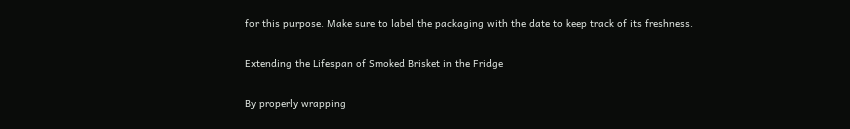for this purpose. Make sure to label the packaging with the date to keep track of its freshness.

Extending the Lifespan of Smoked Brisket in the Fridge

By properly wrapping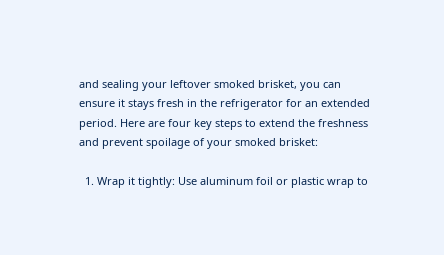and sealing your leftover smoked brisket, you can ensure it stays fresh in the refrigerator for an extended period. Here are four key steps to extend the freshness and prevent spoilage of your smoked brisket:

  1. Wrap it tightly: Use aluminum foil or plastic wrap to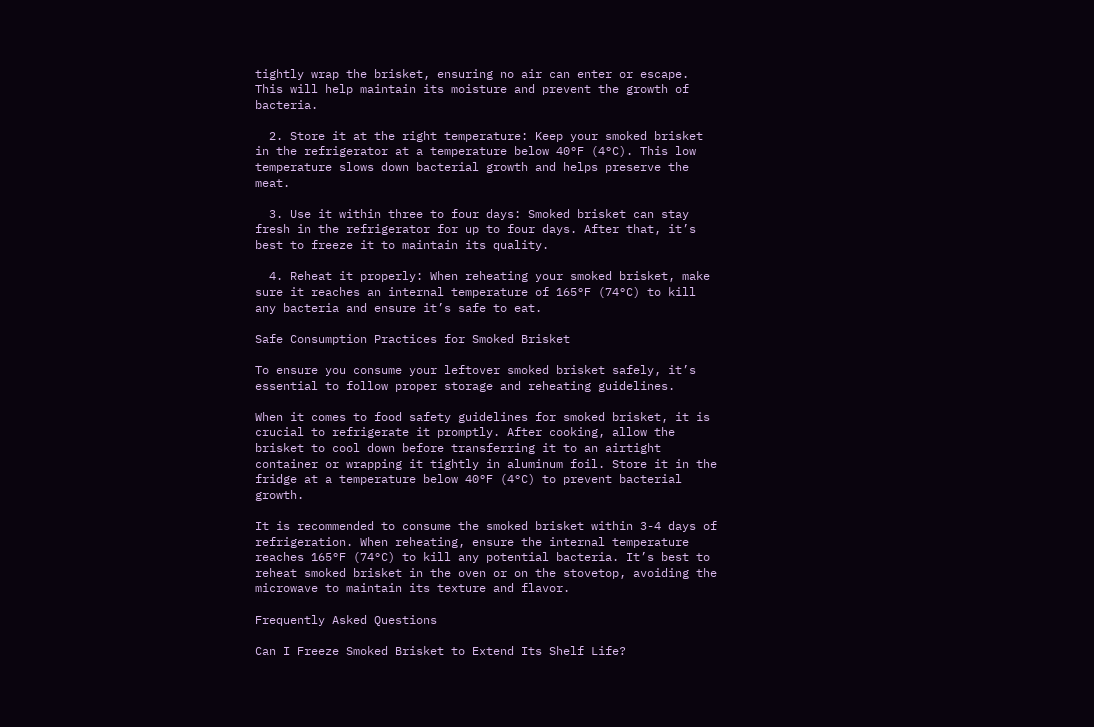tightly wrap the brisket, ensuring no air can enter or escape. This will help maintain its moisture and prevent the growth of bacteria.

  2. Store it at the right temperature: Keep your smoked brisket in the refrigerator at a temperature below 40°F (4°C). This low temperature slows down bacterial growth and helps preserve the meat.

  3. Use it within three to four days: Smoked brisket can stay fresh in the refrigerator for up to four days. After that, it’s best to freeze it to maintain its quality.

  4. Reheat it properly: When reheating your smoked brisket, make sure it reaches an internal temperature of 165°F (74°C) to kill any bacteria and ensure it’s safe to eat.

Safe Consumption Practices for Smoked Brisket

To ensure you consume your leftover smoked brisket safely, it’s essential to follow proper storage and reheating guidelines.

When it comes to food safety guidelines for smoked brisket, it is crucial to refrigerate it promptly. After cooking, allow the brisket to cool down before transferring it to an airtight container or wrapping it tightly in aluminum foil. Store it in the fridge at a temperature below 40°F (4°C) to prevent bacterial growth.

It is recommended to consume the smoked brisket within 3-4 days of refrigeration. When reheating, ensure the internal temperature reaches 165°F (74°C) to kill any potential bacteria. It’s best to reheat smoked brisket in the oven or on the stovetop, avoiding the microwave to maintain its texture and flavor.

Frequently Asked Questions

Can I Freeze Smoked Brisket to Extend Its Shelf Life?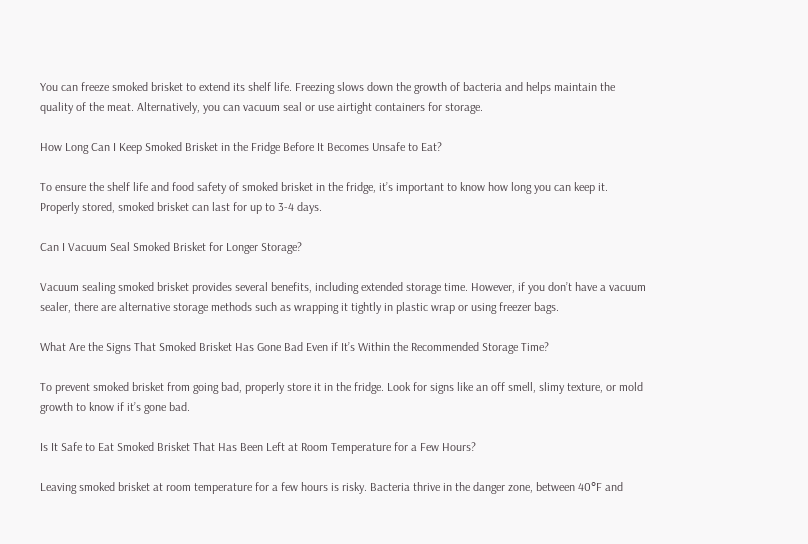You can freeze smoked brisket to extend its shelf life. Freezing slows down the growth of bacteria and helps maintain the quality of the meat. Alternatively, you can vacuum seal or use airtight containers for storage.

How Long Can I Keep Smoked Brisket in the Fridge Before It Becomes Unsafe to Eat?

To ensure the shelf life and food safety of smoked brisket in the fridge, it’s important to know how long you can keep it. Properly stored, smoked brisket can last for up to 3-4 days.

Can I Vacuum Seal Smoked Brisket for Longer Storage?

Vacuum sealing smoked brisket provides several benefits, including extended storage time. However, if you don’t have a vacuum sealer, there are alternative storage methods such as wrapping it tightly in plastic wrap or using freezer bags.

What Are the Signs That Smoked Brisket Has Gone Bad Even if It’s Within the Recommended Storage Time?

To prevent smoked brisket from going bad, properly store it in the fridge. Look for signs like an off smell, slimy texture, or mold growth to know if it’s gone bad.

Is It Safe to Eat Smoked Brisket That Has Been Left at Room Temperature for a Few Hours?

Leaving smoked brisket at room temperature for a few hours is risky. Bacteria thrive in the danger zone, between 40°F and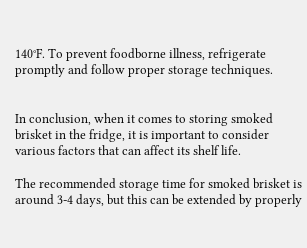140°F. To prevent foodborne illness, refrigerate promptly and follow proper storage techniques.


In conclusion, when it comes to storing smoked brisket in the fridge, it is important to consider various factors that can affect its shelf life.

The recommended storage time for smoked brisket is around 3-4 days, but this can be extended by properly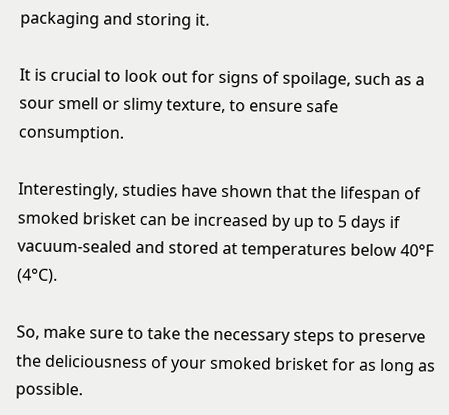packaging and storing it.

It is crucial to look out for signs of spoilage, such as a sour smell or slimy texture, to ensure safe consumption.

Interestingly, studies have shown that the lifespan of smoked brisket can be increased by up to 5 days if vacuum-sealed and stored at temperatures below 40°F (4°C).

So, make sure to take the necessary steps to preserve the deliciousness of your smoked brisket for as long as possible.